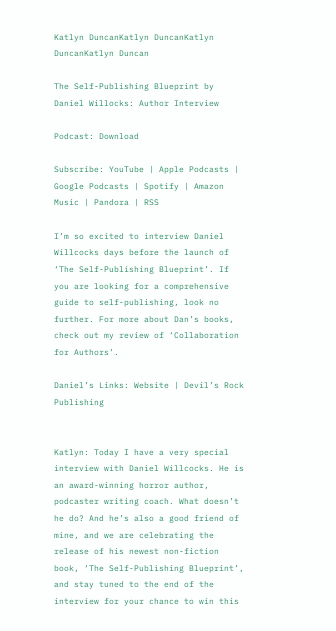Katlyn DuncanKatlyn DuncanKatlyn DuncanKatlyn Duncan

The Self-Publishing Blueprint by Daniel Willocks: Author Interview

Podcast: Download

Subscribe: YouTube | Apple Podcasts | Google Podcasts | Spotify | Amazon Music | Pandora | RSS

I’m so excited to interview Daniel Willcocks days before the launch of ‘The Self-Publishing Blueprint’. If you are looking for a comprehensive guide to self-publishing, look no further. For more about Dan’s books, check out my review of ‘Collaboration for Authors’.

Daniel’s Links: Website | Devil’s Rock Publishing


Katlyn: Today I have a very special interview with Daniel Willcocks. He is an award-winning horror author, podcaster writing coach. What doesn’t he do? And he’s also a good friend of mine, and we are celebrating the release of his newest non-fiction book, ‘The Self-Publishing Blueprint’, and stay tuned to the end of the interview for your chance to win this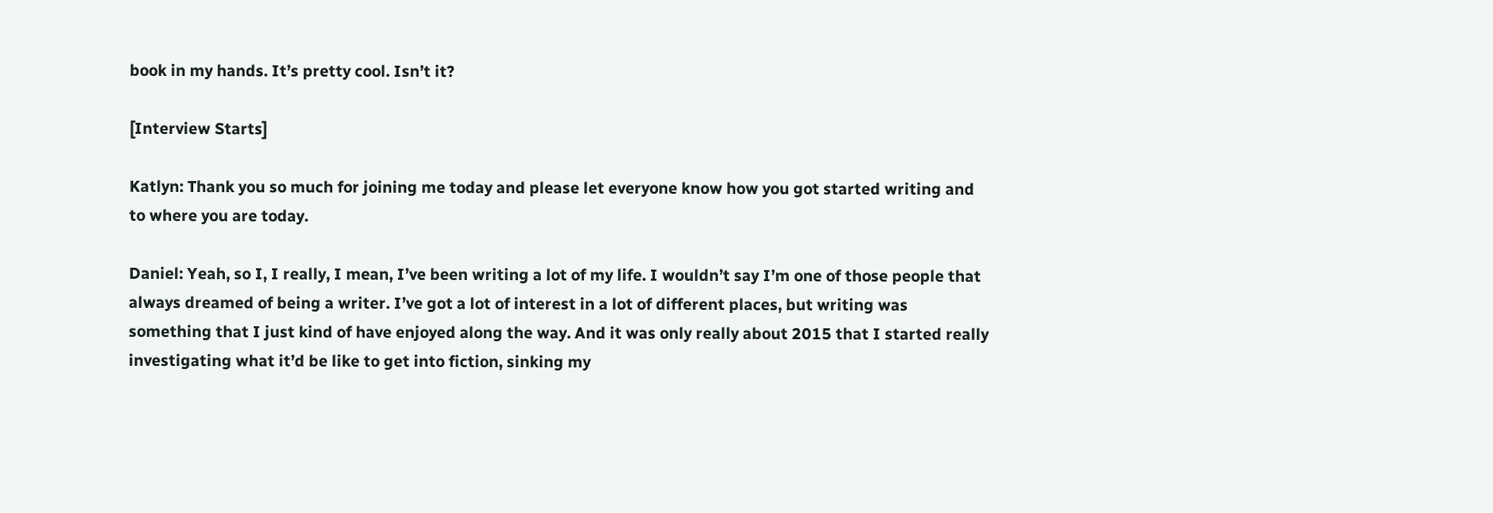book in my hands. It’s pretty cool. Isn’t it?

[Interview Starts]

Katlyn: Thank you so much for joining me today and please let everyone know how you got started writing and to where you are today.

Daniel: Yeah, so I, I really, I mean, I’ve been writing a lot of my life. I wouldn’t say I’m one of those people that always dreamed of being a writer. I’ve got a lot of interest in a lot of different places, but writing was something that I just kind of have enjoyed along the way. And it was only really about 2015 that I started really investigating what it’d be like to get into fiction, sinking my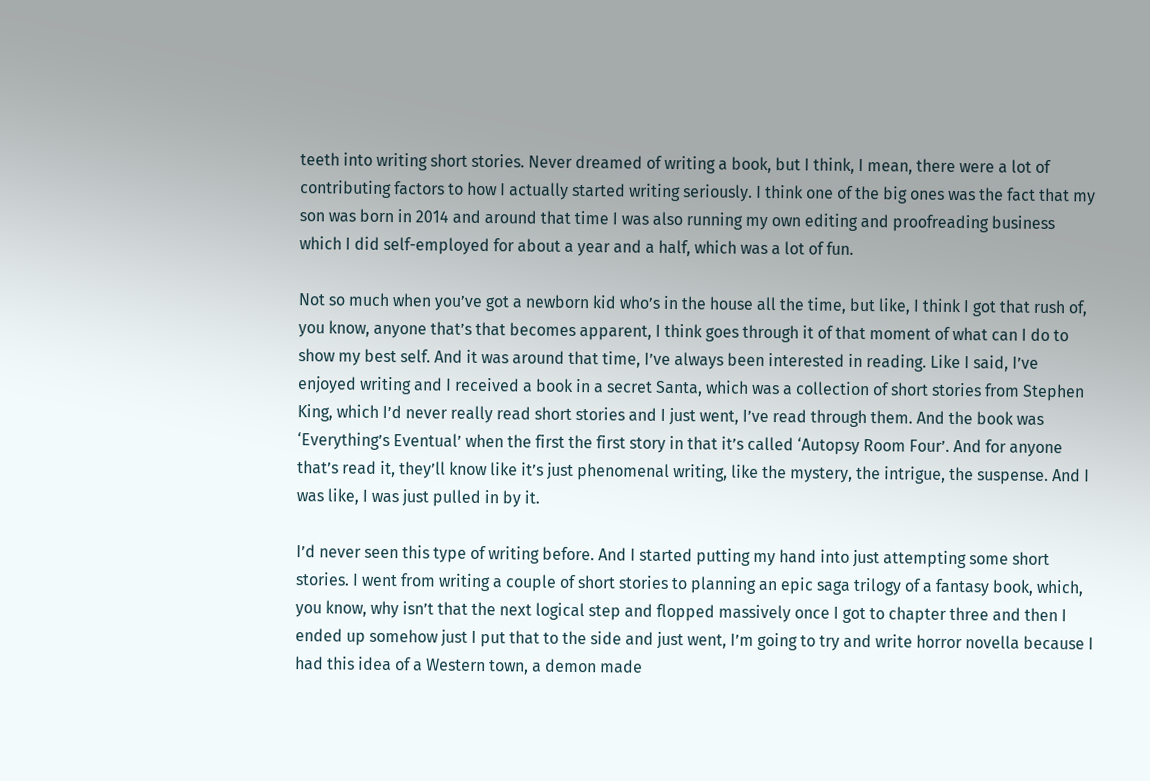teeth into writing short stories. Never dreamed of writing a book, but I think, I mean, there were a lot of contributing factors to how I actually started writing seriously. I think one of the big ones was the fact that my son was born in 2014 and around that time I was also running my own editing and proofreading business which I did self-employed for about a year and a half, which was a lot of fun.

Not so much when you’ve got a newborn kid who’s in the house all the time, but like, I think I got that rush of, you know, anyone that’s that becomes apparent, I think goes through it of that moment of what can I do to show my best self. And it was around that time, I’ve always been interested in reading. Like I said, I’ve enjoyed writing and I received a book in a secret Santa, which was a collection of short stories from Stephen King, which I’d never really read short stories and I just went, I’ve read through them. And the book was ‘Everything’s Eventual’ when the first the first story in that it’s called ‘Autopsy Room Four’. And for anyone that’s read it, they’ll know like it’s just phenomenal writing, like the mystery, the intrigue, the suspense. And I was like, I was just pulled in by it.

I’d never seen this type of writing before. And I started putting my hand into just attempting some short stories. I went from writing a couple of short stories to planning an epic saga trilogy of a fantasy book, which, you know, why isn’t that the next logical step and flopped massively once I got to chapter three and then I ended up somehow just I put that to the side and just went, I’m going to try and write horror novella because I had this idea of a Western town, a demon made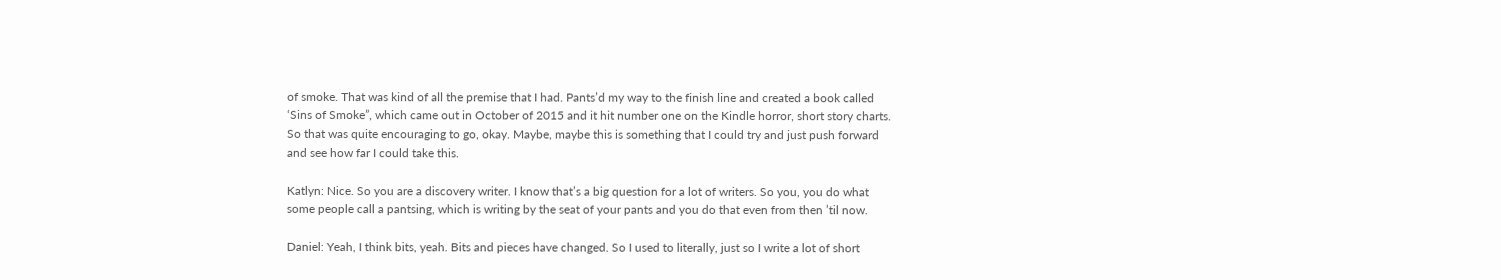of smoke. That was kind of all the premise that I had. Pants’d my way to the finish line and created a book called ‘Sins of Smoke”, which came out in October of 2015 and it hit number one on the Kindle horror, short story charts. So that was quite encouraging to go, okay. Maybe, maybe this is something that I could try and just push forward and see how far I could take this.

Katlyn: Nice. So you are a discovery writer. I know that’s a big question for a lot of writers. So you, you do what some people call a pantsing, which is writing by the seat of your pants and you do that even from then ’til now.

Daniel: Yeah, I think bits, yeah. Bits and pieces have changed. So I used to literally, just so I write a lot of short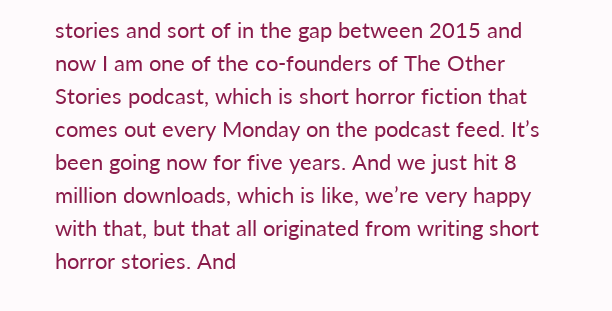stories and sort of in the gap between 2015 and now I am one of the co-founders of The Other Stories podcast, which is short horror fiction that comes out every Monday on the podcast feed. It’s been going now for five years. And we just hit 8 million downloads, which is like, we’re very happy with that, but that all originated from writing short horror stories. And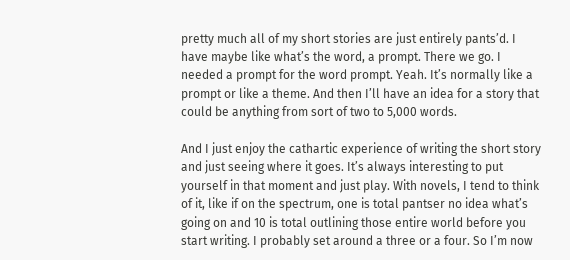pretty much all of my short stories are just entirely pants’d. I have maybe like what’s the word, a prompt. There we go. I needed a prompt for the word prompt. Yeah. It’s normally like a prompt or like a theme. And then I’ll have an idea for a story that could be anything from sort of two to 5,000 words.

And I just enjoy the cathartic experience of writing the short story and just seeing where it goes. It’s always interesting to put yourself in that moment and just play. With novels, I tend to think of it, like if on the spectrum, one is total pantser no idea what’s going on and 10 is total outlining those entire world before you start writing. I probably set around a three or a four. So I’m now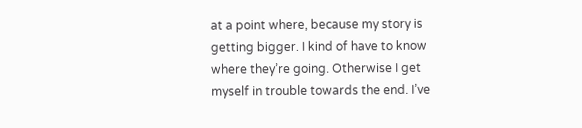at a point where, because my story is getting bigger. I kind of have to know where they’re going. Otherwise I get myself in trouble towards the end. I’ve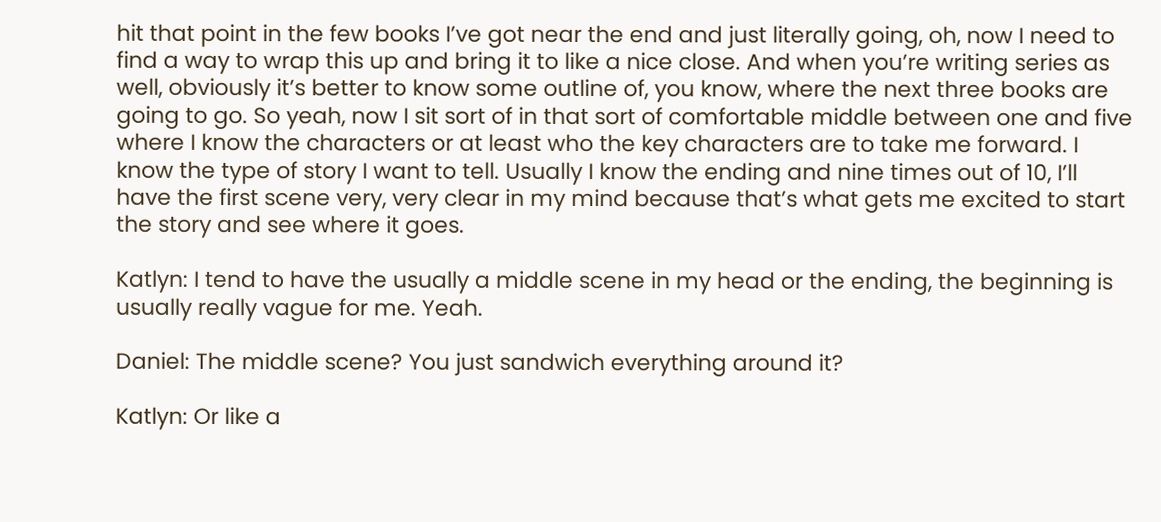hit that point in the few books I’ve got near the end and just literally going, oh, now I need to find a way to wrap this up and bring it to like a nice close. And when you’re writing series as well, obviously it’s better to know some outline of, you know, where the next three books are going to go. So yeah, now I sit sort of in that sort of comfortable middle between one and five where I know the characters or at least who the key characters are to take me forward. I know the type of story I want to tell. Usually I know the ending and nine times out of 10, I’ll have the first scene very, very clear in my mind because that’s what gets me excited to start the story and see where it goes.

Katlyn: I tend to have the usually a middle scene in my head or the ending, the beginning is usually really vague for me. Yeah.

Daniel: The middle scene? You just sandwich everything around it?

Katlyn: Or like a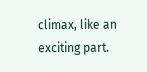climax, like an exciting part.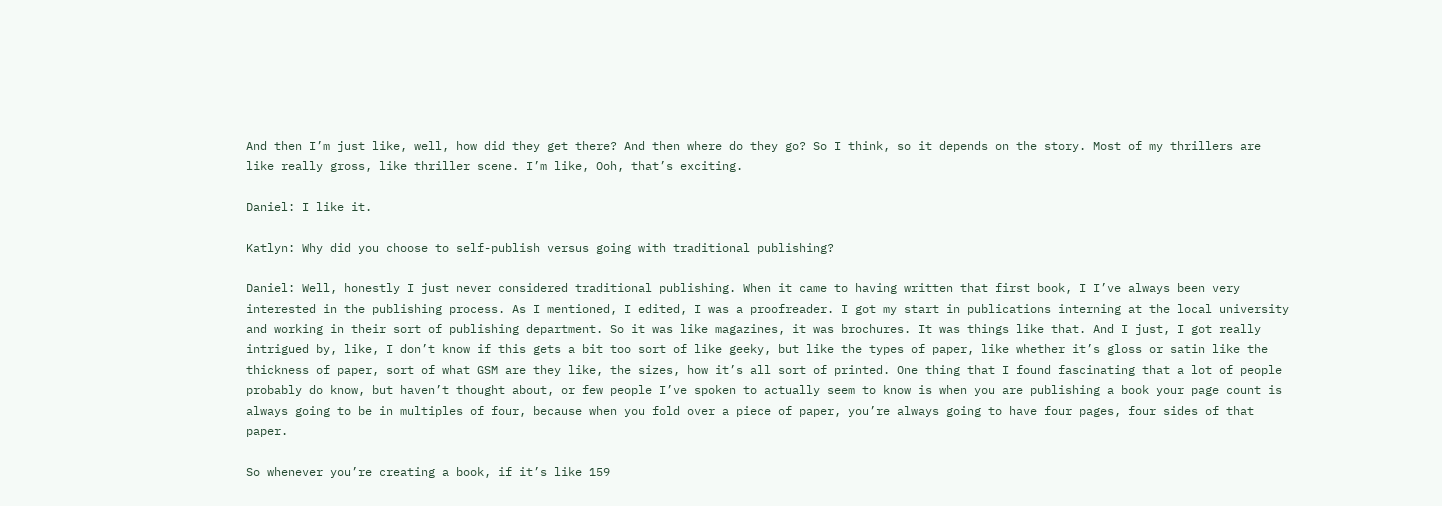And then I’m just like, well, how did they get there? And then where do they go? So I think, so it depends on the story. Most of my thrillers are like really gross, like thriller scene. I’m like, Ooh, that’s exciting.

Daniel: I like it.

Katlyn: Why did you choose to self-publish versus going with traditional publishing?

Daniel: Well, honestly I just never considered traditional publishing. When it came to having written that first book, I I’ve always been very interested in the publishing process. As I mentioned, I edited, I was a proofreader. I got my start in publications interning at the local university and working in their sort of publishing department. So it was like magazines, it was brochures. It was things like that. And I just, I got really intrigued by, like, I don’t know if this gets a bit too sort of like geeky, but like the types of paper, like whether it’s gloss or satin like the thickness of paper, sort of what GSM are they like, the sizes, how it’s all sort of printed. One thing that I found fascinating that a lot of people probably do know, but haven’t thought about, or few people I’ve spoken to actually seem to know is when you are publishing a book your page count is always going to be in multiples of four, because when you fold over a piece of paper, you’re always going to have four pages, four sides of that paper.

So whenever you’re creating a book, if it’s like 159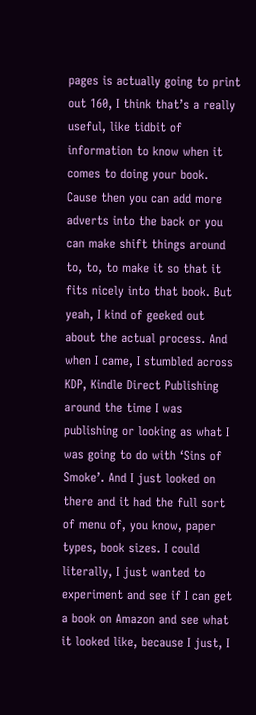pages is actually going to print out 160, I think that’s a really useful, like tidbit of information to know when it comes to doing your book. Cause then you can add more adverts into the back or you can make shift things around to, to, to make it so that it fits nicely into that book. But yeah, I kind of geeked out about the actual process. And when I came, I stumbled across KDP, Kindle Direct Publishing around the time I was publishing or looking as what I was going to do with ‘Sins of Smoke’. And I just looked on there and it had the full sort of menu of, you know, paper types, book sizes. I could literally, I just wanted to experiment and see if I can get a book on Amazon and see what it looked like, because I just, I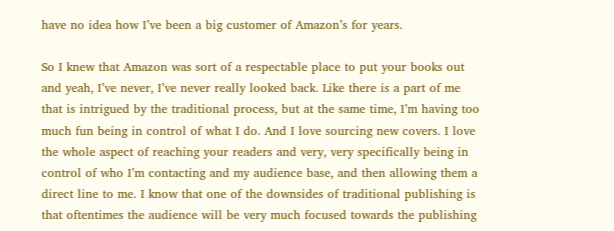have no idea how I’ve been a big customer of Amazon’s for years.

So I knew that Amazon was sort of a respectable place to put your books out and yeah, I’ve never, I’ve never really looked back. Like there is a part of me that is intrigued by the traditional process, but at the same time, I’m having too much fun being in control of what I do. And I love sourcing new covers. I love the whole aspect of reaching your readers and very, very specifically being in control of who I’m contacting and my audience base, and then allowing them a direct line to me. I know that one of the downsides of traditional publishing is that oftentimes the audience will be very much focused towards the publishing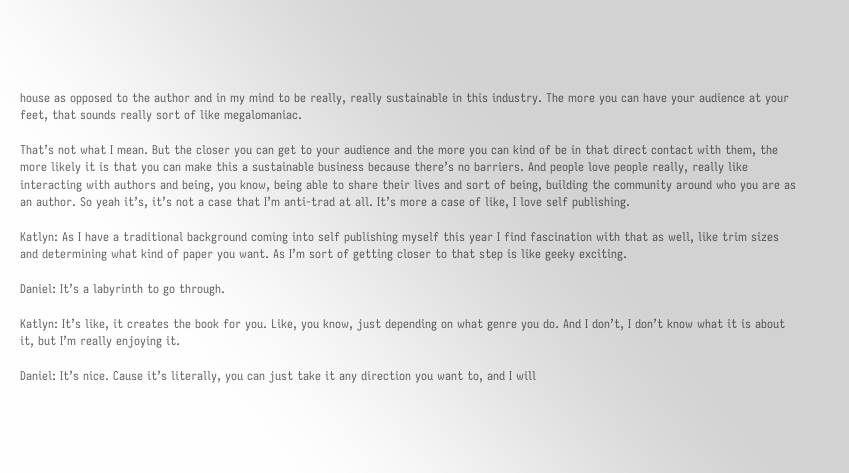house as opposed to the author and in my mind to be really, really sustainable in this industry. The more you can have your audience at your feet, that sounds really sort of like megalomaniac.

That’s not what I mean. But the closer you can get to your audience and the more you can kind of be in that direct contact with them, the more likely it is that you can make this a sustainable business because there’s no barriers. And people love people really, really like interacting with authors and being, you know, being able to share their lives and sort of being, building the community around who you are as an author. So yeah it’s, it’s not a case that I’m anti-trad at all. It’s more a case of like, I love self publishing.

Katlyn: As I have a traditional background coming into self publishing myself this year I find fascination with that as well, like trim sizes and determining what kind of paper you want. As I’m sort of getting closer to that step is like geeky exciting.

Daniel: It’s a labyrinth to go through.

Katlyn: It’s like, it creates the book for you. Like, you know, just depending on what genre you do. And I don’t, I don’t know what it is about it, but I’m really enjoying it.

Daniel: It’s nice. Cause it’s literally, you can just take it any direction you want to, and I will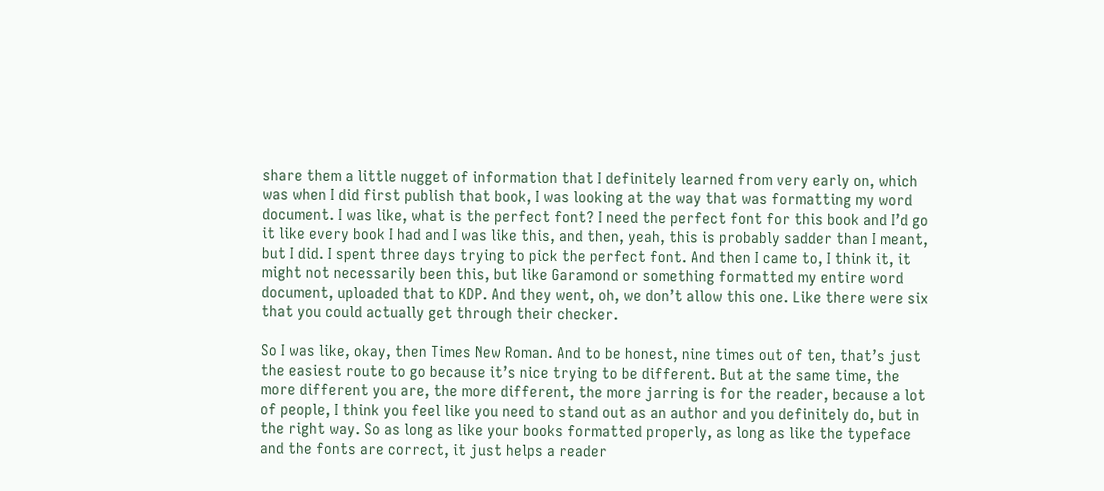share them a little nugget of information that I definitely learned from very early on, which was when I did first publish that book, I was looking at the way that was formatting my word document. I was like, what is the perfect font? I need the perfect font for this book and I’d go it like every book I had and I was like this, and then, yeah, this is probably sadder than I meant, but I did. I spent three days trying to pick the perfect font. And then I came to, I think it, it might not necessarily been this, but like Garamond or something formatted my entire word document, uploaded that to KDP. And they went, oh, we don’t allow this one. Like there were six that you could actually get through their checker.

So I was like, okay, then Times New Roman. And to be honest, nine times out of ten, that’s just the easiest route to go because it’s nice trying to be different. But at the same time, the more different you are, the more different, the more jarring is for the reader, because a lot of people, I think you feel like you need to stand out as an author and you definitely do, but in the right way. So as long as like your books formatted properly, as long as like the typeface and the fonts are correct, it just helps a reader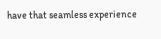have that seamless experience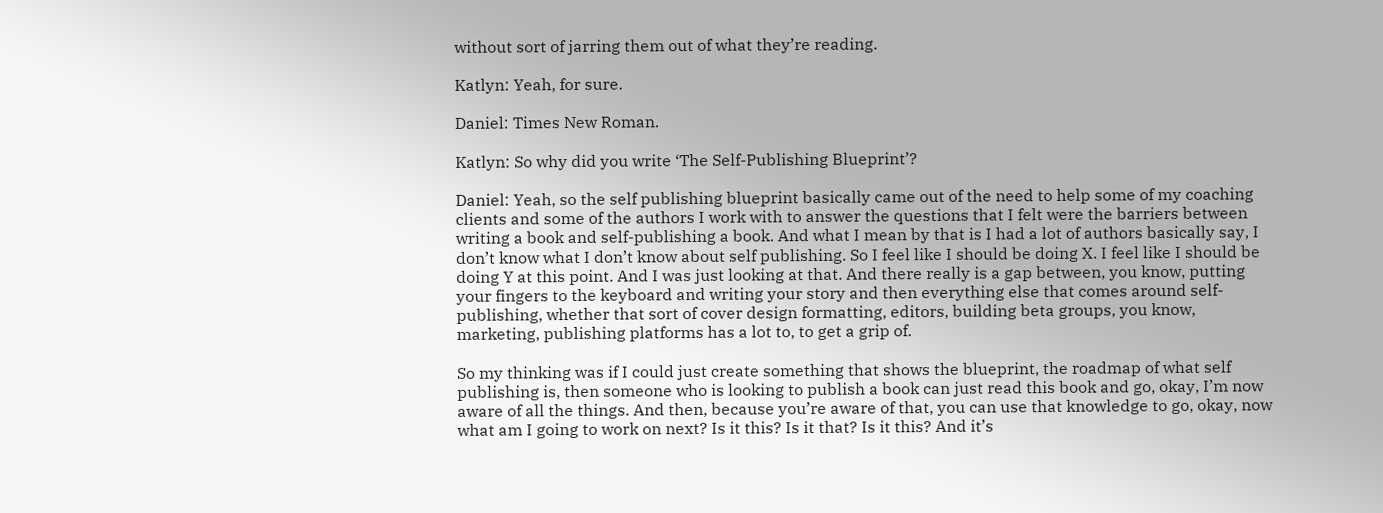without sort of jarring them out of what they’re reading.

Katlyn: Yeah, for sure.

Daniel: Times New Roman.

Katlyn: So why did you write ‘The Self-Publishing Blueprint’?

Daniel: Yeah, so the self publishing blueprint basically came out of the need to help some of my coaching clients and some of the authors I work with to answer the questions that I felt were the barriers between writing a book and self-publishing a book. And what I mean by that is I had a lot of authors basically say, I don’t know what I don’t know about self publishing. So I feel like I should be doing X. I feel like I should be doing Y at this point. And I was just looking at that. And there really is a gap between, you know, putting your fingers to the keyboard and writing your story and then everything else that comes around self-publishing, whether that sort of cover design formatting, editors, building beta groups, you know, marketing, publishing platforms has a lot to, to get a grip of.

So my thinking was if I could just create something that shows the blueprint, the roadmap of what self publishing is, then someone who is looking to publish a book can just read this book and go, okay, I’m now aware of all the things. And then, because you’re aware of that, you can use that knowledge to go, okay, now what am I going to work on next? Is it this? Is it that? Is it this? And it’s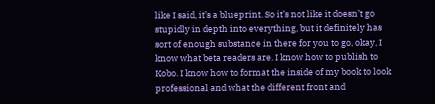like I said, it’s a blueprint. So it’s not like it doesn’t go stupidly in depth into everything, but it definitely has sort of enough substance in there for you to go, okay, I know what beta readers are. I know how to publish to Kobo. I know how to format the inside of my book to look professional and what the different front and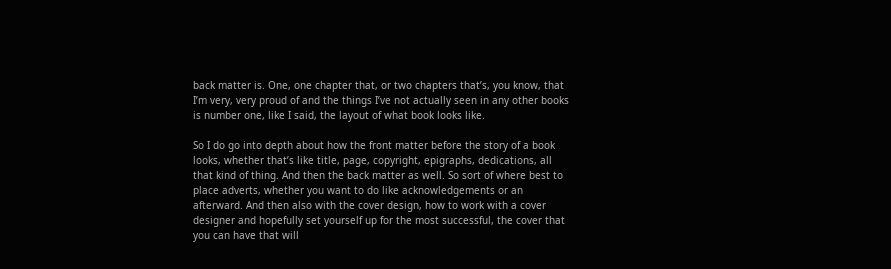back matter is. One, one chapter that, or two chapters that’s, you know, that I’m very, very proud of and the things I’ve not actually seen in any other books is number one, like I said, the layout of what book looks like.

So I do go into depth about how the front matter before the story of a book looks, whether that’s like title, page, copyright, epigraphs, dedications, all that kind of thing. And then the back matter as well. So sort of where best to place adverts, whether you want to do like acknowledgements or an afterward. And then also with the cover design, how to work with a cover designer and hopefully set yourself up for the most successful, the cover that you can have that will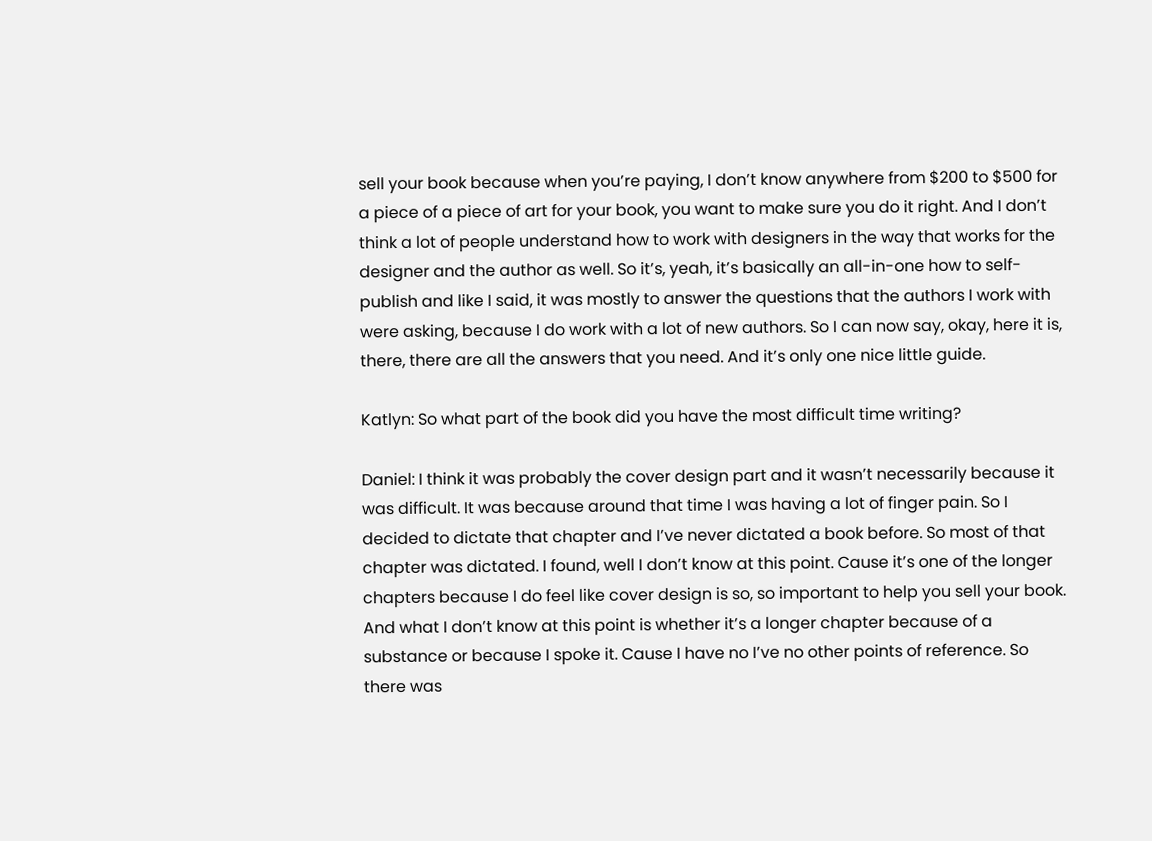sell your book because when you’re paying, I don’t know anywhere from $200 to $500 for a piece of a piece of art for your book, you want to make sure you do it right. And I don’t think a lot of people understand how to work with designers in the way that works for the designer and the author as well. So it’s, yeah, it’s basically an all-in-one how to self-publish and like I said, it was mostly to answer the questions that the authors I work with were asking, because I do work with a lot of new authors. So I can now say, okay, here it is, there, there are all the answers that you need. And it’s only one nice little guide.

Katlyn: So what part of the book did you have the most difficult time writing?

Daniel: I think it was probably the cover design part and it wasn’t necessarily because it was difficult. It was because around that time I was having a lot of finger pain. So I decided to dictate that chapter and I’ve never dictated a book before. So most of that chapter was dictated. I found, well I don’t know at this point. Cause it’s one of the longer chapters because I do feel like cover design is so, so important to help you sell your book. And what I don’t know at this point is whether it’s a longer chapter because of a substance or because I spoke it. Cause I have no I’ve no other points of reference. So there was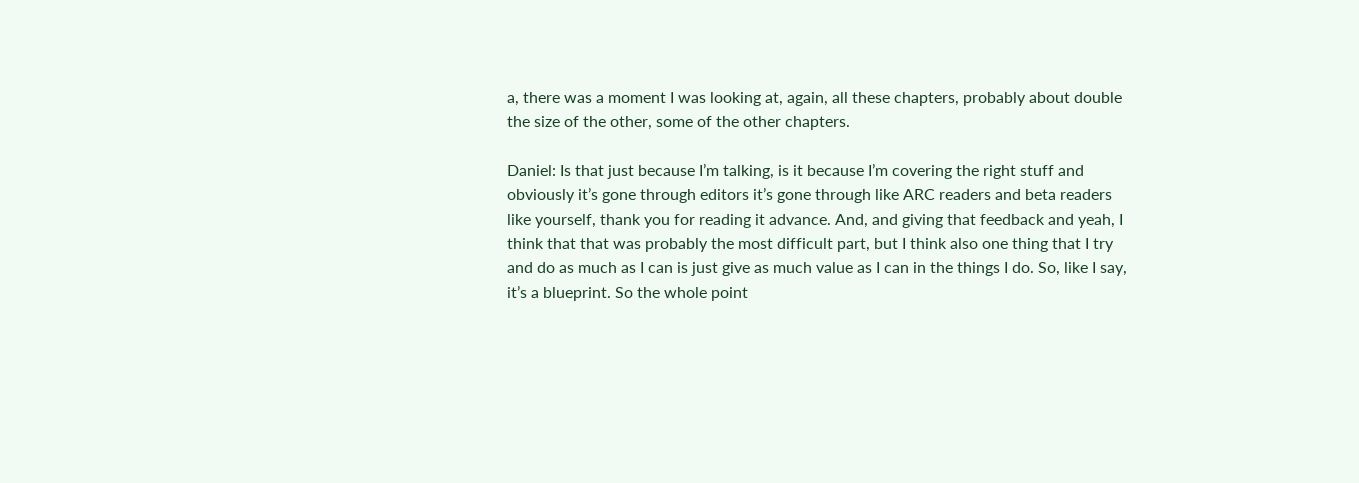a, there was a moment I was looking at, again, all these chapters, probably about double the size of the other, some of the other chapters.

Daniel: Is that just because I’m talking, is it because I’m covering the right stuff and obviously it’s gone through editors it’s gone through like ARC readers and beta readers like yourself, thank you for reading it advance. And, and giving that feedback and yeah, I think that that was probably the most difficult part, but I think also one thing that I try and do as much as I can is just give as much value as I can in the things I do. So, like I say, it’s a blueprint. So the whole point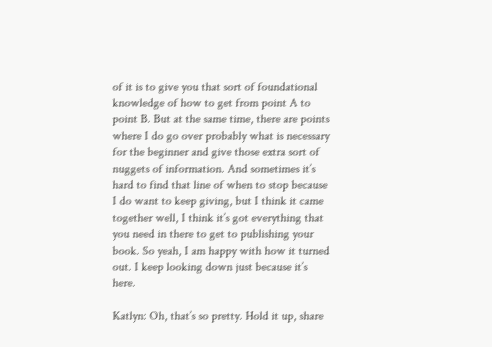of it is to give you that sort of foundational knowledge of how to get from point A to point B. But at the same time, there are points where I do go over probably what is necessary for the beginner and give those extra sort of nuggets of information. And sometimes it’s hard to find that line of when to stop because I do want to keep giving, but I think it came together well, I think it’s got everything that you need in there to get to publishing your book. So yeah, I am happy with how it turned out. I keep looking down just because it’s here.

Katlyn: Oh, that’s so pretty. Hold it up, share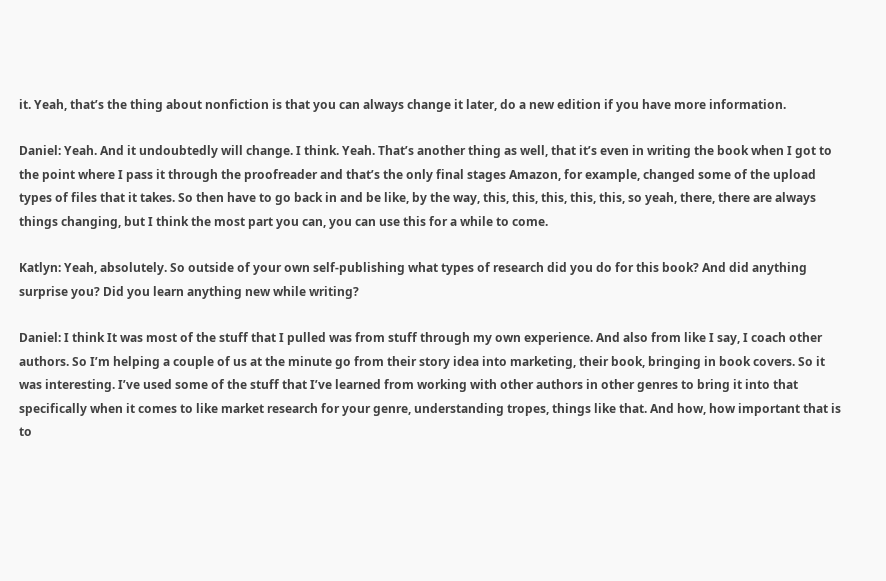it. Yeah, that’s the thing about nonfiction is that you can always change it later, do a new edition if you have more information.

Daniel: Yeah. And it undoubtedly will change. I think. Yeah. That’s another thing as well, that it’s even in writing the book when I got to the point where I pass it through the proofreader and that’s the only final stages Amazon, for example, changed some of the upload types of files that it takes. So then have to go back in and be like, by the way, this, this, this, this, this, so yeah, there, there are always things changing, but I think the most part you can, you can use this for a while to come.

Katlyn: Yeah, absolutely. So outside of your own self-publishing what types of research did you do for this book? And did anything surprise you? Did you learn anything new while writing?

Daniel: I think It was most of the stuff that I pulled was from stuff through my own experience. And also from like I say, I coach other authors. So I’m helping a couple of us at the minute go from their story idea into marketing, their book, bringing in book covers. So it was interesting. I’ve used some of the stuff that I’ve learned from working with other authors in other genres to bring it into that specifically when it comes to like market research for your genre, understanding tropes, things like that. And how, how important that is to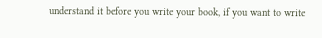understand it before you write your book, if you want to write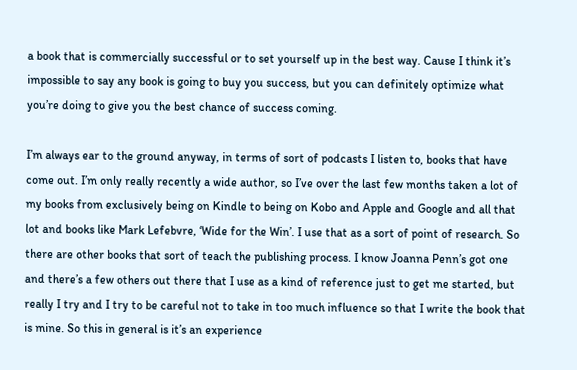a book that is commercially successful or to set yourself up in the best way. Cause I think it’s impossible to say any book is going to buy you success, but you can definitely optimize what you’re doing to give you the best chance of success coming.

I’m always ear to the ground anyway, in terms of sort of podcasts I listen to, books that have come out. I’m only really recently a wide author, so I’ve over the last few months taken a lot of my books from exclusively being on Kindle to being on Kobo and Apple and Google and all that lot and books like Mark Lefebvre, ‘Wide for the Win’. I use that as a sort of point of research. So there are other books that sort of teach the publishing process. I know Joanna Penn’s got one and there’s a few others out there that I use as a kind of reference just to get me started, but really I try and I try to be careful not to take in too much influence so that I write the book that is mine. So this in general is it’s an experience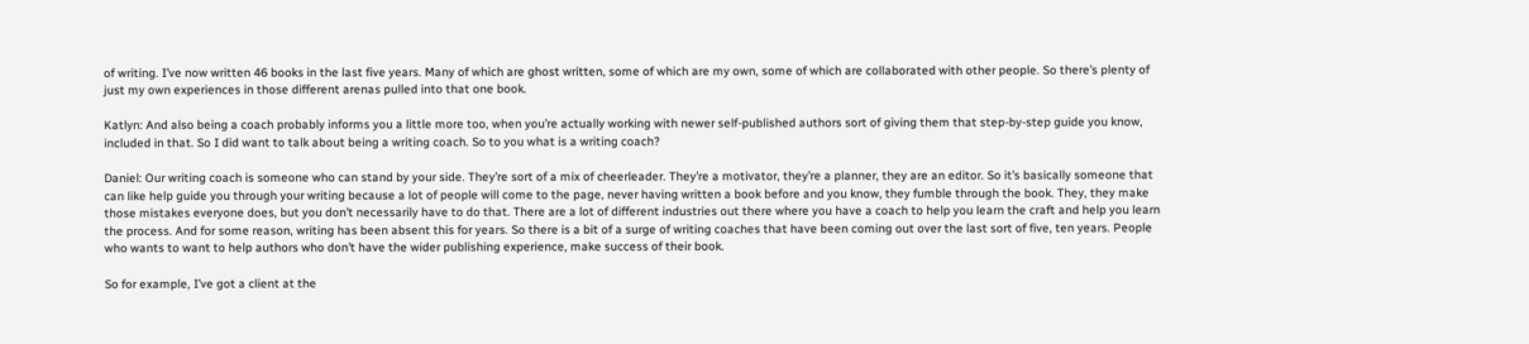of writing. I’ve now written 46 books in the last five years. Many of which are ghost written, some of which are my own, some of which are collaborated with other people. So there’s plenty of just my own experiences in those different arenas pulled into that one book.

Katlyn: And also being a coach probably informs you a little more too, when you’re actually working with newer self-published authors sort of giving them that step-by-step guide you know, included in that. So I did want to talk about being a writing coach. So to you what is a writing coach?

Daniel: Our writing coach is someone who can stand by your side. They’re sort of a mix of cheerleader. They’re a motivator, they’re a planner, they are an editor. So it’s basically someone that can like help guide you through your writing because a lot of people will come to the page, never having written a book before and you know, they fumble through the book. They, they make those mistakes everyone does, but you don’t necessarily have to do that. There are a lot of different industries out there where you have a coach to help you learn the craft and help you learn the process. And for some reason, writing has been absent this for years. So there is a bit of a surge of writing coaches that have been coming out over the last sort of five, ten years. People who wants to want to help authors who don’t have the wider publishing experience, make success of their book.

So for example, I’ve got a client at the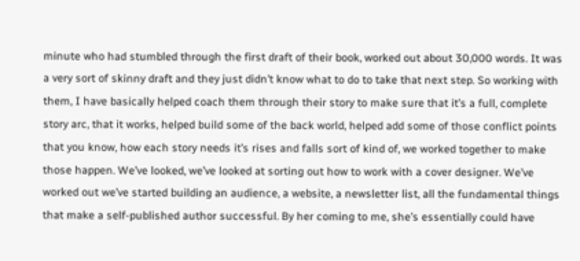minute who had stumbled through the first draft of their book, worked out about 30,000 words. It was a very sort of skinny draft and they just didn’t know what to do to take that next step. So working with them, I have basically helped coach them through their story to make sure that it’s a full, complete story arc, that it works, helped build some of the back world, helped add some of those conflict points that you know, how each story needs it’s rises and falls sort of kind of, we worked together to make those happen. We’ve looked, we’ve looked at sorting out how to work with a cover designer. We’ve worked out we’ve started building an audience, a website, a newsletter list, all the fundamental things that make a self-published author successful. By her coming to me, she’s essentially could have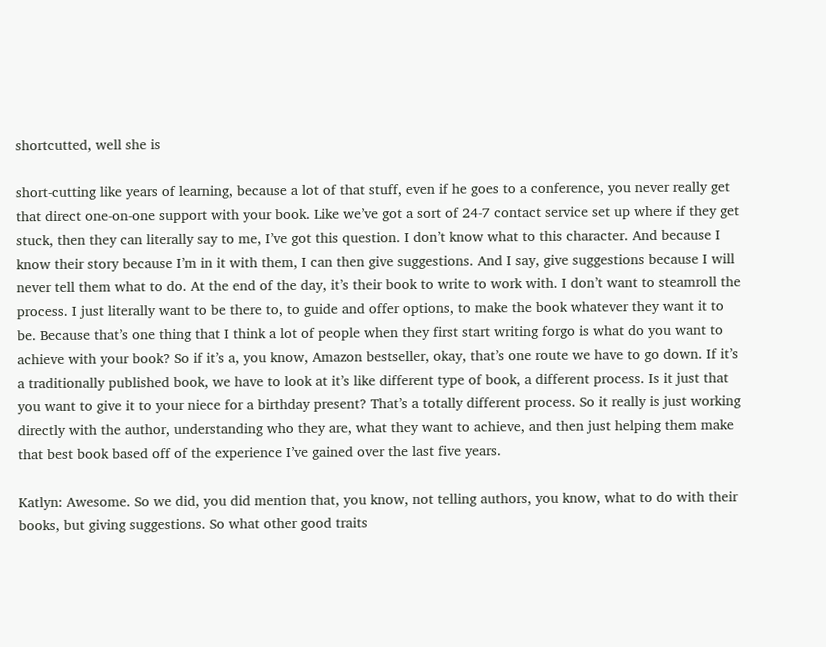shortcutted, well she is

short-cutting like years of learning, because a lot of that stuff, even if he goes to a conference, you never really get that direct one-on-one support with your book. Like we’ve got a sort of 24-7 contact service set up where if they get stuck, then they can literally say to me, I’ve got this question. I don’t know what to this character. And because I know their story because I’m in it with them, I can then give suggestions. And I say, give suggestions because I will never tell them what to do. At the end of the day, it’s their book to write to work with. I don’t want to steamroll the process. I just literally want to be there to, to guide and offer options, to make the book whatever they want it to be. Because that’s one thing that I think a lot of people when they first start writing forgo is what do you want to achieve with your book? So if it’s a, you know, Amazon bestseller, okay, that’s one route we have to go down. If it’s a traditionally published book, we have to look at it’s like different type of book, a different process. Is it just that you want to give it to your niece for a birthday present? That’s a totally different process. So it really is just working directly with the author, understanding who they are, what they want to achieve, and then just helping them make that best book based off of the experience I’ve gained over the last five years.

Katlyn: Awesome. So we did, you did mention that, you know, not telling authors, you know, what to do with their books, but giving suggestions. So what other good traits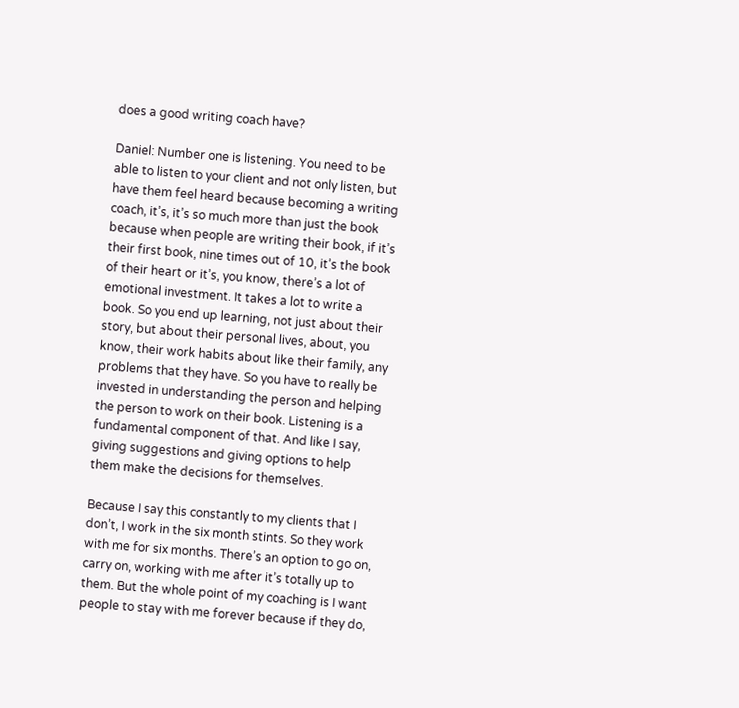does a good writing coach have?

Daniel: Number one is listening. You need to be able to listen to your client and not only listen, but have them feel heard because becoming a writing coach, it’s, it’s so much more than just the book because when people are writing their book, if it’s their first book, nine times out of 10, it’s the book of their heart or it’s, you know, there’s a lot of emotional investment. It takes a lot to write a book. So you end up learning, not just about their story, but about their personal lives, about, you know, their work habits about like their family, any problems that they have. So you have to really be invested in understanding the person and helping the person to work on their book. Listening is a fundamental component of that. And like I say, giving suggestions and giving options to help them make the decisions for themselves.

Because I say this constantly to my clients that I don’t, I work in the six month stints. So they work with me for six months. There’s an option to go on, carry on, working with me after it’s totally up to them. But the whole point of my coaching is I want people to stay with me forever because if they do,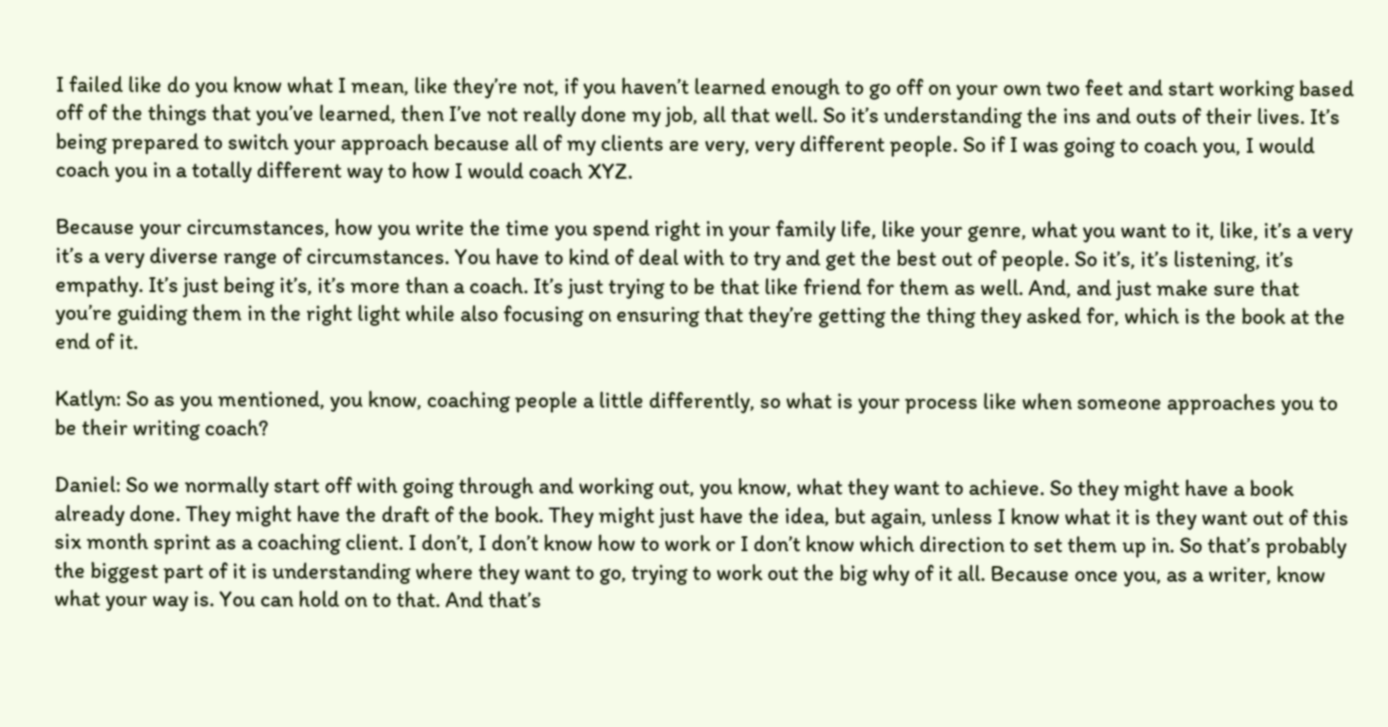I failed like do you know what I mean, like they’re not, if you haven’t learned enough to go off on your own two feet and start working based off of the things that you’ve learned, then I’ve not really done my job, all that well. So it’s understanding the ins and outs of their lives. It’s being prepared to switch your approach because all of my clients are very, very different people. So if I was going to coach you, I would coach you in a totally different way to how I would coach XYZ.

Because your circumstances, how you write the time you spend right in your family life, like your genre, what you want to it, like, it’s a very it’s a very diverse range of circumstances. You have to kind of deal with to try and get the best out of people. So it’s, it’s listening, it’s empathy. It’s just being it’s, it’s more than a coach. It’s just trying to be that like friend for them as well. And, and just make sure that you’re guiding them in the right light while also focusing on ensuring that they’re getting the thing they asked for, which is the book at the end of it.

Katlyn: So as you mentioned, you know, coaching people a little differently, so what is your process like when someone approaches you to be their writing coach?

Daniel: So we normally start off with going through and working out, you know, what they want to achieve. So they might have a book already done. They might have the draft of the book. They might just have the idea, but again, unless I know what it is they want out of this six month sprint as a coaching client. I don’t, I don’t know how to work or I don’t know which direction to set them up in. So that’s probably the biggest part of it is understanding where they want to go, trying to work out the big why of it all. Because once you, as a writer, know what your way is. You can hold on to that. And that’s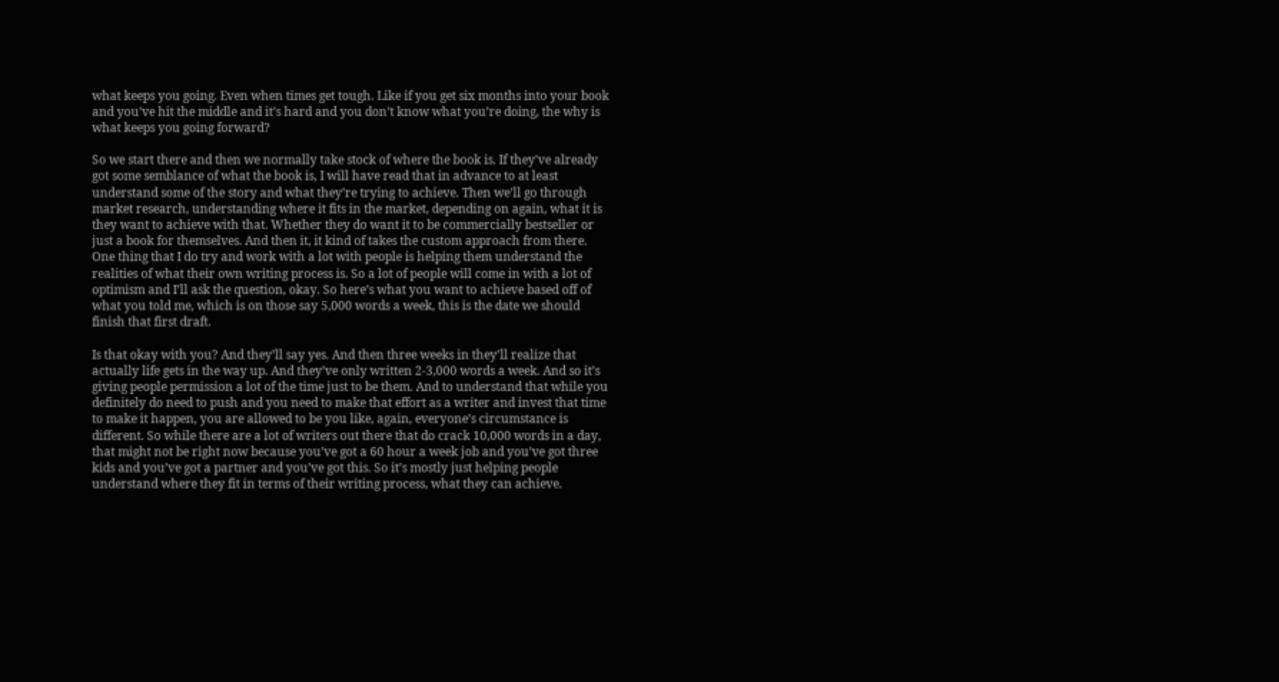what keeps you going. Even when times get tough. Like if you get six months into your book and you’ve hit the middle and it’s hard and you don’t know what you’re doing, the why is what keeps you going forward?

So we start there and then we normally take stock of where the book is. If they’ve already got some semblance of what the book is, I will have read that in advance to at least understand some of the story and what they’re trying to achieve. Then we’ll go through market research, understanding where it fits in the market, depending on again, what it is they want to achieve with that. Whether they do want it to be commercially bestseller or just a book for themselves. And then it, it kind of takes the custom approach from there. One thing that I do try and work with a lot with people is helping them understand the realities of what their own writing process is. So a lot of people will come in with a lot of optimism and I’ll ask the question, okay. So here’s what you want to achieve based off of what you told me, which is on those say 5,000 words a week, this is the date we should finish that first draft.

Is that okay with you? And they’ll say yes. And then three weeks in they’ll realize that actually life gets in the way up. And they’ve only written 2-3,000 words a week. And so it’s giving people permission a lot of the time just to be them. And to understand that while you definitely do need to push and you need to make that effort as a writer and invest that time to make it happen, you are allowed to be you like, again, everyone’s circumstance is different. So while there are a lot of writers out there that do crack 10,000 words in a day, that might not be right now because you’ve got a 60 hour a week job and you’ve got three kids and you’ve got a partner and you’ve got this. So it’s mostly just helping people understand where they fit in terms of their writing process, what they can achieve.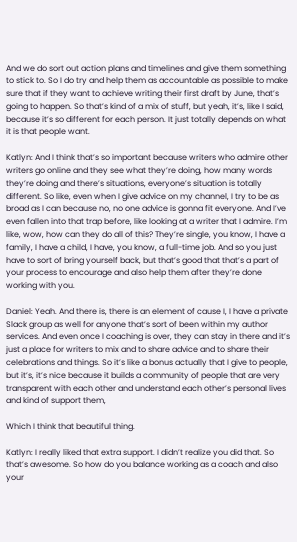And we do sort out action plans and timelines and give them something to stick to. So I do try and help them as accountable as possible to make sure that if they want to achieve writing their first draft by June, that’s going to happen. So that’s kind of a mix of stuff, but yeah, it’s, like I said, because it’s so different for each person. It just totally depends on what it is that people want.

Katlyn: And I think that’s so important because writers who admire other writers go online and they see what they’re doing, how many words they’re doing and there’s situations, everyone’s situation is totally different. So like, even when I give advice on my channel, I try to be as broad as I can because no, no one advice is gonna fit everyone. And I’ve even fallen into that trap before, like looking at a writer that I admire. I’m like, wow, how can they do all of this? They’re single, you know, I have a family, I have a child, I have, you know, a full-time job. And so you just have to sort of bring yourself back, but that’s good that that’s a part of your process to encourage and also help them after they’re done working with you.

Daniel: Yeah. And there is, there is an element of cause I, I have a private Slack group as well for anyone that’s sort of been within my author services. And even once I coaching is over, they can stay in there and it’s just a place for writers to mix and to share advice and to share their celebrations and things. So it’s like a bonus actually that I give to people, but it’s, it’s nice because it builds a community of people that are very transparent with each other and understand each other’s personal lives and kind of support them,

Which I think that beautiful thing.

Katlyn: I really liked that extra support. I didn’t realize you did that. So that’s awesome. So how do you balance working as a coach and also your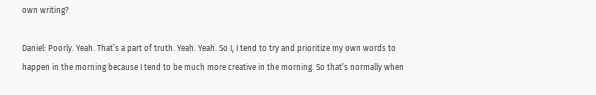own writing?

Daniel: Poorly. Yeah. That’s a part of truth. Yeah. Yeah. So I, I tend to try and prioritize my own words to happen in the morning because I tend to be much more creative in the morning. So that’s normally when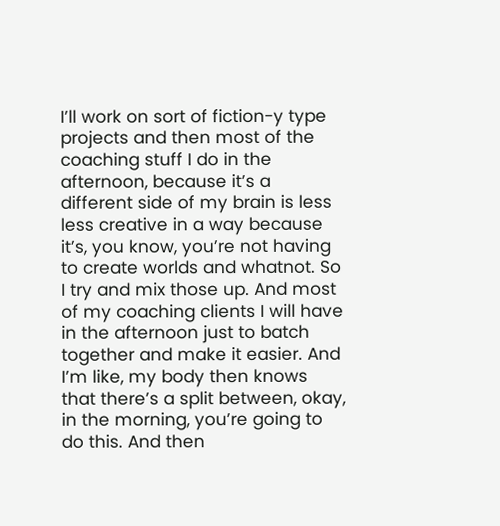I’ll work on sort of fiction-y type projects and then most of the coaching stuff I do in the afternoon, because it’s a different side of my brain is less less creative in a way because it’s, you know, you’re not having to create worlds and whatnot. So I try and mix those up. And most of my coaching clients I will have in the afternoon just to batch together and make it easier. And I’m like, my body then knows that there’s a split between, okay, in the morning, you’re going to do this. And then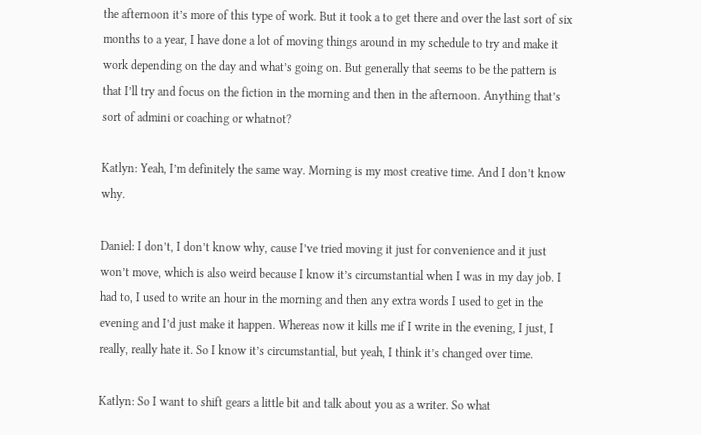the afternoon it’s more of this type of work. But it took a to get there and over the last sort of six months to a year, I have done a lot of moving things around in my schedule to try and make it work depending on the day and what’s going on. But generally that seems to be the pattern is that I’ll try and focus on the fiction in the morning and then in the afternoon. Anything that’s sort of admini or coaching or whatnot?

Katlyn: Yeah, I’m definitely the same way. Morning is my most creative time. And I don’t know why.

Daniel: I don’t, I don’t know why, cause I’ve tried moving it just for convenience and it just won’t move, which is also weird because I know it’s circumstantial when I was in my day job. I had to, I used to write an hour in the morning and then any extra words I used to get in the evening and I’d just make it happen. Whereas now it kills me if I write in the evening, I just, I really, really hate it. So I know it’s circumstantial, but yeah, I think it’s changed over time.

Katlyn: So I want to shift gears a little bit and talk about you as a writer. So what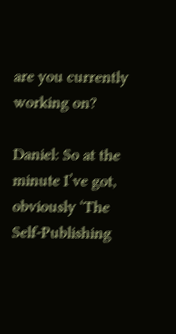are you currently working on?

Daniel: So at the minute I’ve got, obviously ‘The Self-Publishing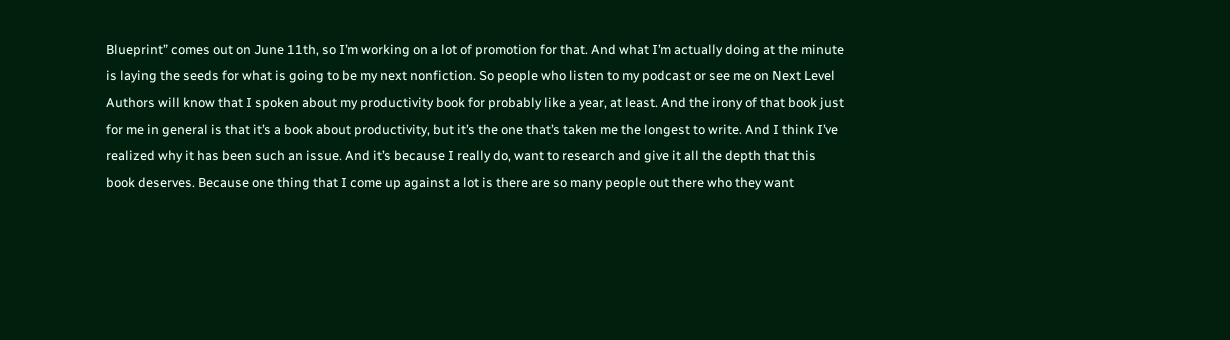Blueprint” comes out on June 11th, so I’m working on a lot of promotion for that. And what I’m actually doing at the minute is laying the seeds for what is going to be my next nonfiction. So people who listen to my podcast or see me on Next Level Authors will know that I spoken about my productivity book for probably like a year, at least. And the irony of that book just for me in general is that it’s a book about productivity, but it’s the one that’s taken me the longest to write. And I think I’ve realized why it has been such an issue. And it’s because I really do, want to research and give it all the depth that this book deserves. Because one thing that I come up against a lot is there are so many people out there who they want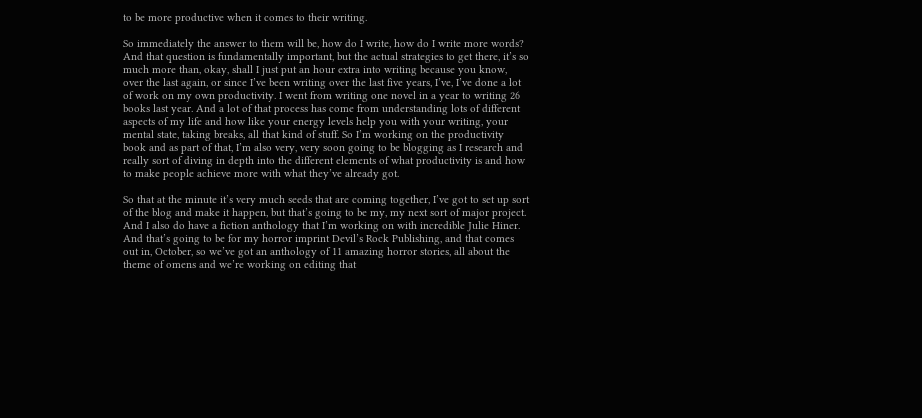to be more productive when it comes to their writing.

So immediately the answer to them will be, how do I write, how do I write more words? And that question is fundamentally important, but the actual strategies to get there, it’s so much more than, okay, shall I just put an hour extra into writing because you know, over the last again, or since I’ve been writing over the last five years, I’ve, I’ve done a lot of work on my own productivity. I went from writing one novel in a year to writing 26 books last year. And a lot of that process has come from understanding lots of different aspects of my life and how like your energy levels help you with your writing, your mental state, taking breaks, all that kind of stuff. So I’m working on the productivity book and as part of that, I’m also very, very soon going to be blogging as I research and really sort of diving in depth into the different elements of what productivity is and how to make people achieve more with what they’ve already got.

So that at the minute it’s very much seeds that are coming together, I’ve got to set up sort of the blog and make it happen, but that’s going to be my, my next sort of major project. And I also do have a fiction anthology that I’m working on with incredible Julie Hiner. And that’s going to be for my horror imprint Devil’s Rock Publishing, and that comes out in, October, so we’ve got an anthology of 11 amazing horror stories, all about the theme of omens and we’re working on editing that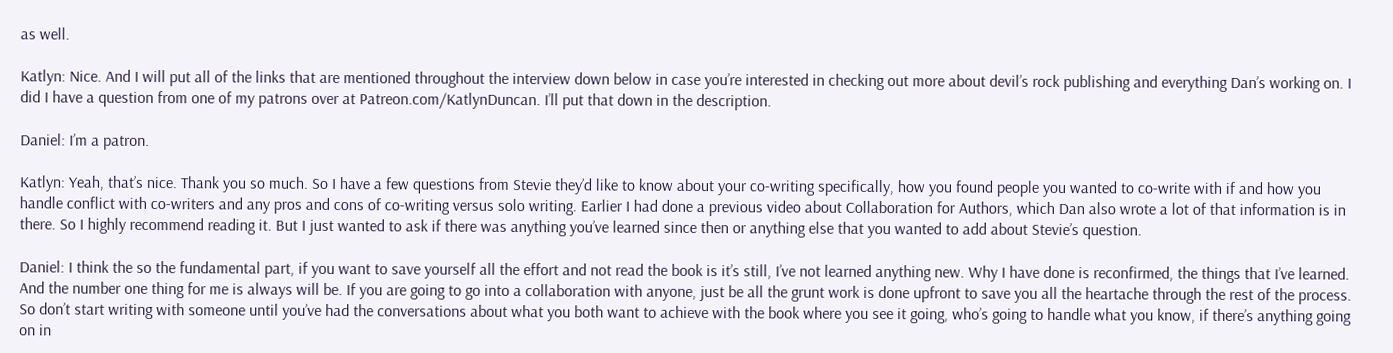as well.

Katlyn: Nice. And I will put all of the links that are mentioned throughout the interview down below in case you’re interested in checking out more about devil’s rock publishing and everything Dan’s working on. I did I have a question from one of my patrons over at Patreon.com/KatlynDuncan. I’ll put that down in the description.

Daniel: I’m a patron.

Katlyn: Yeah, that’s nice. Thank you so much. So I have a few questions from Stevie they’d like to know about your co-writing specifically, how you found people you wanted to co-write with if and how you handle conflict with co-writers and any pros and cons of co-writing versus solo writing. Earlier I had done a previous video about Collaboration for Authors, which Dan also wrote a lot of that information is in there. So I highly recommend reading it. But I just wanted to ask if there was anything you’ve learned since then or anything else that you wanted to add about Stevie’s question.

Daniel: I think the so the fundamental part, if you want to save yourself all the effort and not read the book is it’s still, I’ve not learned anything new. Why I have done is reconfirmed, the things that I’ve learned. And the number one thing for me is always will be. If you are going to go into a collaboration with anyone, just be all the grunt work is done upfront to save you all the heartache through the rest of the process. So don’t start writing with someone until you’ve had the conversations about what you both want to achieve with the book where you see it going, who’s going to handle what you know, if there’s anything going on in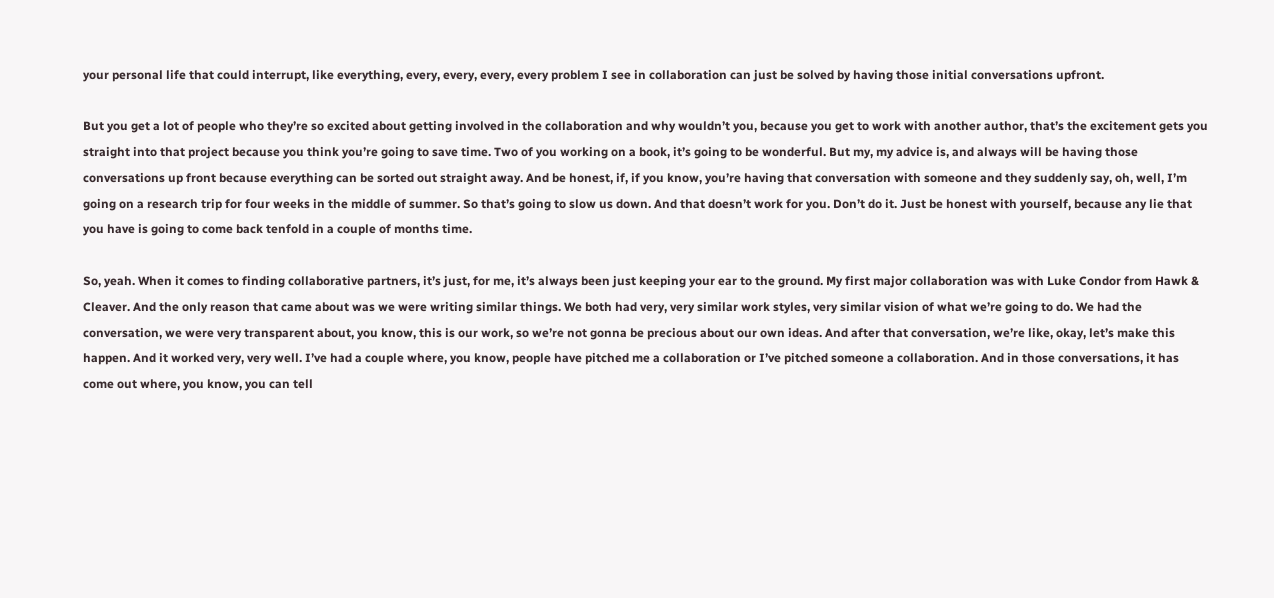your personal life that could interrupt, like everything, every, every, every, every problem I see in collaboration can just be solved by having those initial conversations upfront.

But you get a lot of people who they’re so excited about getting involved in the collaboration and why wouldn’t you, because you get to work with another author, that’s the excitement gets you straight into that project because you think you’re going to save time. Two of you working on a book, it’s going to be wonderful. But my, my advice is, and always will be having those conversations up front because everything can be sorted out straight away. And be honest, if, if you know, you’re having that conversation with someone and they suddenly say, oh, well, I’m going on a research trip for four weeks in the middle of summer. So that’s going to slow us down. And that doesn’t work for you. Don’t do it. Just be honest with yourself, because any lie that you have is going to come back tenfold in a couple of months time.

So, yeah. When it comes to finding collaborative partners, it’s just, for me, it’s always been just keeping your ear to the ground. My first major collaboration was with Luke Condor from Hawk & Cleaver. And the only reason that came about was we were writing similar things. We both had very, very similar work styles, very similar vision of what we’re going to do. We had the conversation, we were very transparent about, you know, this is our work, so we’re not gonna be precious about our own ideas. And after that conversation, we’re like, okay, let’s make this happen. And it worked very, very well. I’ve had a couple where, you know, people have pitched me a collaboration or I’ve pitched someone a collaboration. And in those conversations, it has come out where, you know, you can tell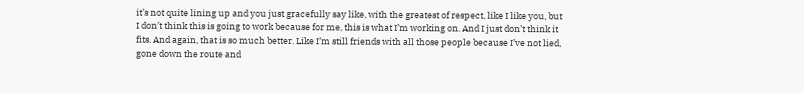it’s not quite lining up and you just gracefully say like, with the greatest of respect, like I like you, but I don’t think this is going to work because for me, this is what I’m working on. And I just don’t think it fits. And again, that is so much better. Like I’m still friends with all those people because I’ve not lied, gone down the route and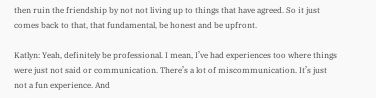then ruin the friendship by not not living up to things that have agreed. So it just comes back to that, that fundamental, be honest and be upfront.

Katlyn: Yeah, definitely be professional. I mean, I’ve had experiences too where things were just not said or communication. There’s a lot of miscommunication. It’s just not a fun experience. And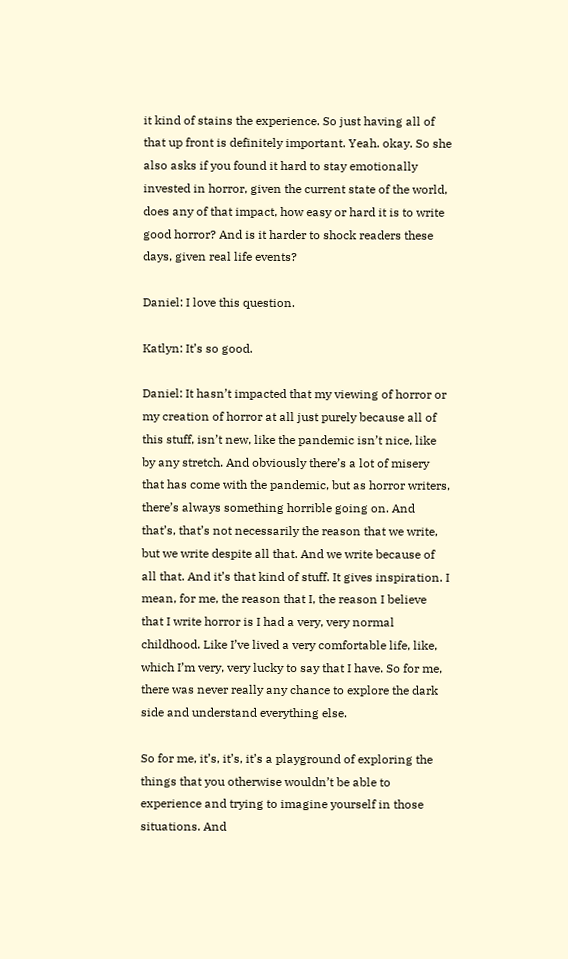it kind of stains the experience. So just having all of that up front is definitely important. Yeah. okay. So she also asks if you found it hard to stay emotionally invested in horror, given the current state of the world, does any of that impact, how easy or hard it is to write good horror? And is it harder to shock readers these days, given real life events?

Daniel: I love this question.

Katlyn: It’s so good.

Daniel: It hasn’t impacted that my viewing of horror or my creation of horror at all just purely because all of this stuff, isn’t new, like the pandemic isn’t nice, like by any stretch. And obviously there’s a lot of misery that has come with the pandemic, but as horror writers, there’s always something horrible going on. And that’s, that’s not necessarily the reason that we write, but we write despite all that. And we write because of all that. And it’s that kind of stuff. It gives inspiration. I mean, for me, the reason that I, the reason I believe that I write horror is I had a very, very normal childhood. Like I’ve lived a very comfortable life, like, which I’m very, very lucky to say that I have. So for me, there was never really any chance to explore the dark side and understand everything else.

So for me, it’s, it’s, it’s a playground of exploring the things that you otherwise wouldn’t be able to experience and trying to imagine yourself in those situations. And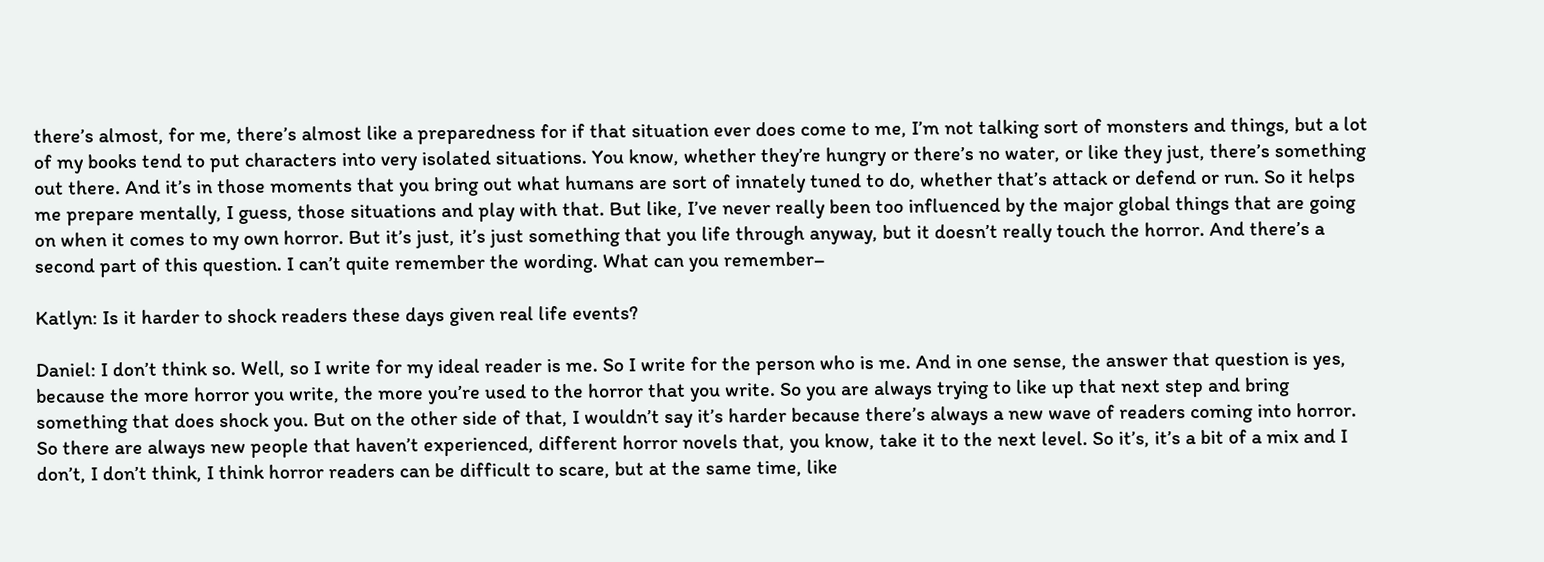there’s almost, for me, there’s almost like a preparedness for if that situation ever does come to me, I’m not talking sort of monsters and things, but a lot of my books tend to put characters into very isolated situations. You know, whether they’re hungry or there’s no water, or like they just, there’s something out there. And it’s in those moments that you bring out what humans are sort of innately tuned to do, whether that’s attack or defend or run. So it helps me prepare mentally, I guess, those situations and play with that. But like, I’ve never really been too influenced by the major global things that are going on when it comes to my own horror. But it’s just, it’s just something that you life through anyway, but it doesn’t really touch the horror. And there’s a second part of this question. I can’t quite remember the wording. What can you remember–

Katlyn: Is it harder to shock readers these days given real life events?

Daniel: I don’t think so. Well, so I write for my ideal reader is me. So I write for the person who is me. And in one sense, the answer that question is yes, because the more horror you write, the more you’re used to the horror that you write. So you are always trying to like up that next step and bring something that does shock you. But on the other side of that, I wouldn’t say it’s harder because there’s always a new wave of readers coming into horror. So there are always new people that haven’t experienced, different horror novels that, you know, take it to the next level. So it’s, it’s a bit of a mix and I don’t, I don’t think, I think horror readers can be difficult to scare, but at the same time, like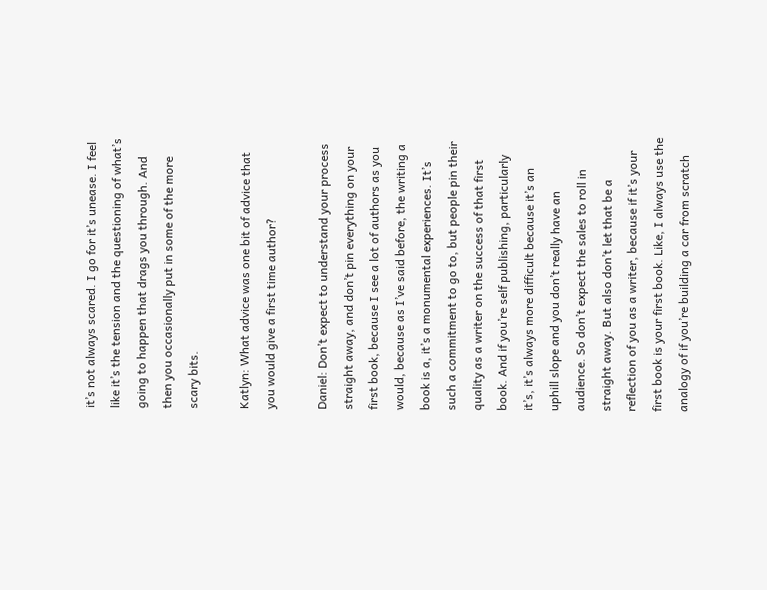it’s not always scared. I go for it’s unease. I feel like it’s the tension and the questioning of what’s going to happen that drags you through. And then you occasionally put in some of the more scary bits.

Katlyn: What advice was one bit of advice that you would give a first time author?

Daniel: Don’t expect to understand your process straight away, and don’t pin everything on your first book, because I see a lot of authors as you would, because as I’ve said before, the writing a book is a, it’s a monumental experiences. It’s such a commitment to go to, but people pin their quality as a writer on the success of that first book. And if you’re self publishing, particularly it’s, it’s always more difficult because it’s an uphill slope and you don’t really have an audience. So don’t expect the sales to roll in straight away. But also don’t let that be a reflection of you as a writer, because if it’s your first book is your first book. Like, I always use the analogy of if you’re building a car from scratch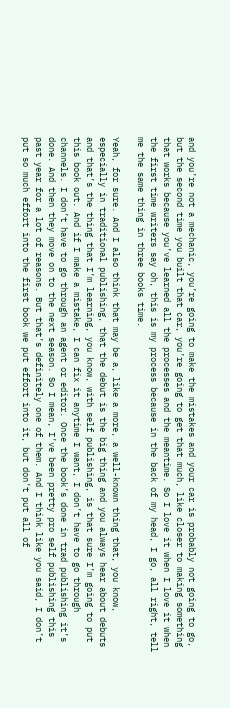and you’re not a mechanic, you’re going to make the mistakes and your car is probably not going to go, but the second time you built that car, you’re going to get that much, like closer to making something that works because you’ve learned all the processes and the meantime. So I love it when I love it when the first time writers say oh, this is my process because in the back of my head, I go, all right, tell me the same thing in three books time.

Yeah, for sure. And I also think that may be a, like a more, a well-known thing that, you know, especially in traditional publishing, that the debut is the big thing and you always hear about debuts and that’s the thing that I’m learning, you know, with self publishing, is that sure I’m going to put this book out. And if I make a mistake, I can fix it anytime I want, I don’t have to go through channels. I don’t have to go through an agent or editor. Once the book’s done in trad publishing it’s done. And then they move on to the next season. So I mean, I’ve been pretty pro self publishing this past year for a lot of reasons. But that’s definitely one of them. And I think like you said, I don’t put so much effort into the first book we put effort into it, but don’t put all of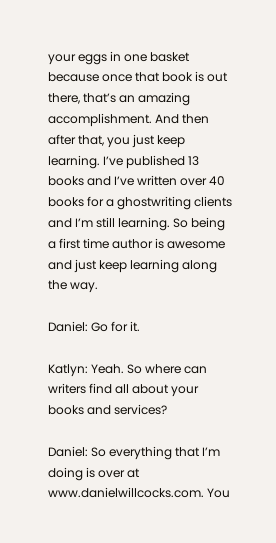your eggs in one basket because once that book is out there, that’s an amazing accomplishment. And then after that, you just keep learning. I’ve published 13 books and I’ve written over 40 books for a ghostwriting clients and I’m still learning. So being a first time author is awesome and just keep learning along the way.

Daniel: Go for it.

Katlyn: Yeah. So where can writers find all about your books and services?

Daniel: So everything that I’m doing is over at www.danielwillcocks.com. You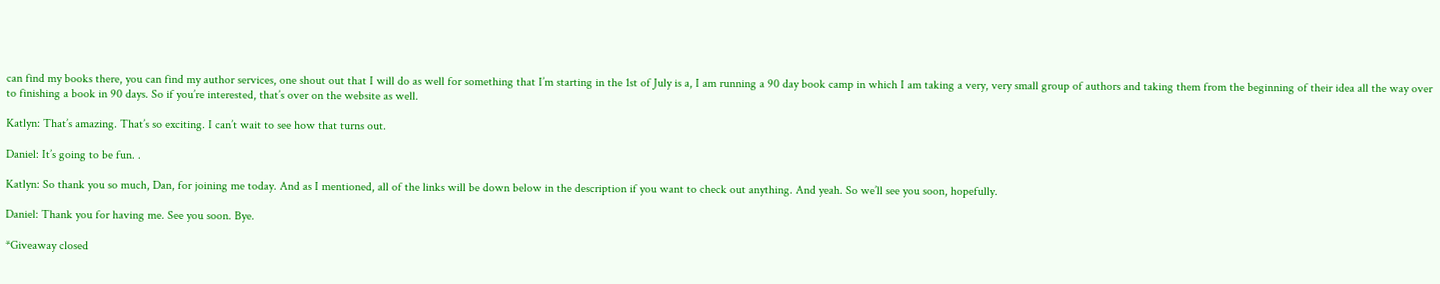can find my books there, you can find my author services, one shout out that I will do as well for something that I’m starting in the 1st of July is a, I am running a 90 day book camp in which I am taking a very, very small group of authors and taking them from the beginning of their idea all the way over to finishing a book in 90 days. So if you’re interested, that’s over on the website as well.

Katlyn: That’s amazing. That’s so exciting. I can’t wait to see how that turns out.

Daniel: It’s going to be fun. .

Katlyn: So thank you so much, Dan, for joining me today. And as I mentioned, all of the links will be down below in the description if you want to check out anything. And yeah. So we’ll see you soon, hopefully.

Daniel: Thank you for having me. See you soon. Bye.

*Giveaway closed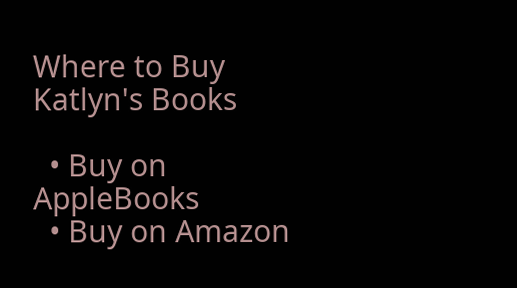Where to Buy Katlyn's Books

  • Buy on AppleBooks
  • Buy on Amazon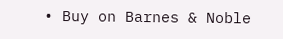• Buy on Barnes & Noble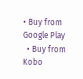• Buy from Google Play
  • Buy from Kobo